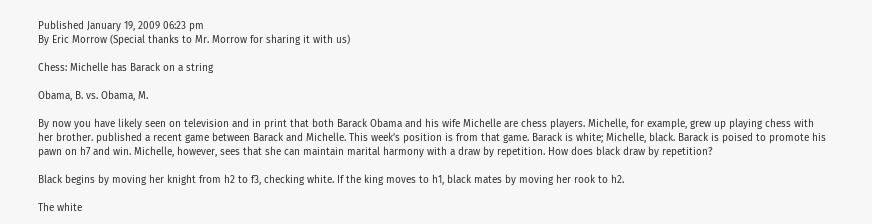Published January 19, 2009 06:23 pm
By Eric Morrow (Special thanks to Mr. Morrow for sharing it with us)

Chess: Michelle has Barack on a string

Obama, B. vs. Obama, M.

By now you have likely seen on television and in print that both Barack Obama and his wife Michelle are chess players. Michelle, for example, grew up playing chess with her brother. published a recent game between Barack and Michelle. This week’s position is from that game. Barack is white; Michelle, black. Barack is poised to promote his pawn on h7 and win. Michelle, however, sees that she can maintain marital harmony with a draw by repetition. How does black draw by repetition?

Black begins by moving her knight from h2 to f3, checking white. If the king moves to h1, black mates by moving her rook to h2.

The white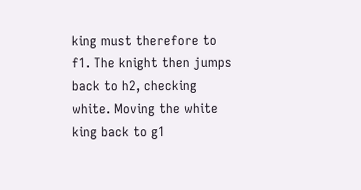king must therefore to f1. The knight then jumps back to h2, checking white. Moving the white king back to g1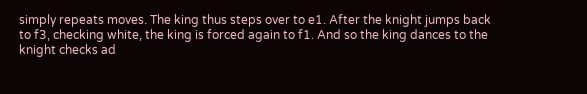simply repeats moves. The king thus steps over to e1. After the knight jumps back to f3, checking white, the king is forced again to f1. And so the king dances to the knight checks ad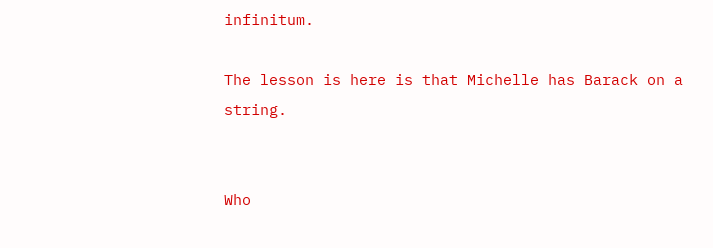infinitum.

The lesson is here is that Michelle has Barack on a string.


Who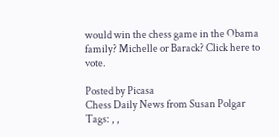would win the chess game in the Obama family? Michelle or Barack? Click here to vote.

Posted by Picasa
Chess Daily News from Susan Polgar
Tags: , ,